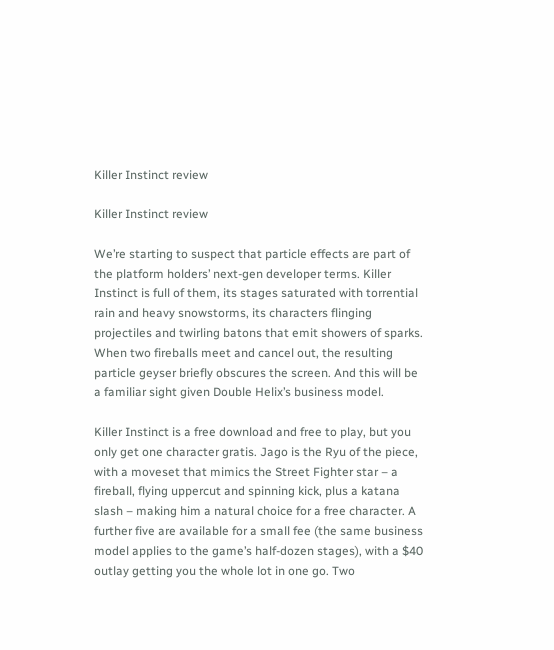Killer Instinct review

Killer Instinct review

We’re starting to suspect that particle effects are part of the platform holders’ next-gen developer terms. Killer Instinct is full of them, its stages saturated with torrential rain and heavy snowstorms, its characters flinging projectiles and twirling batons that emit showers of sparks. When two fireballs meet and cancel out, the resulting particle geyser briefly obscures the screen. And this will be a familiar sight given Double Helix’s business model.

Killer Instinct is a free download and free to play, but you only get one character gratis. Jago is the Ryu of the piece, with a moveset that mimics the Street Fighter star – a fireball, flying uppercut and spinning kick, plus a katana slash – making him a natural choice for a free character. A further five are available for a small fee (the same business model applies to the game’s half-dozen stages), with a $40 outlay getting you the whole lot in one go. Two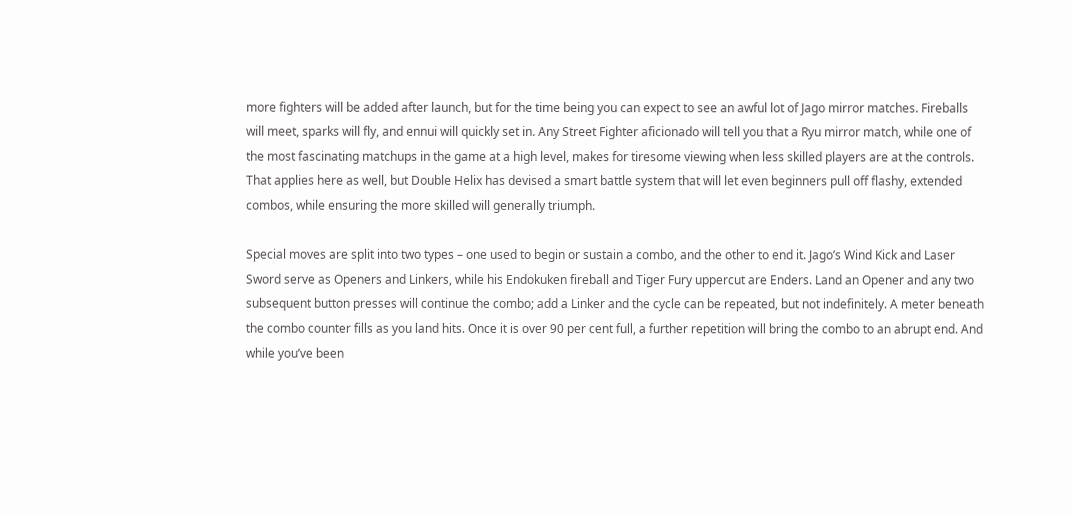more fighters will be added after launch, but for the time being you can expect to see an awful lot of Jago mirror matches. Fireballs will meet, sparks will fly, and ennui will quickly set in. Any Street Fighter aficionado will tell you that a Ryu mirror match, while one of the most fascinating matchups in the game at a high level, makes for tiresome viewing when less skilled players are at the controls. That applies here as well, but Double Helix has devised a smart battle system that will let even beginners pull off flashy, extended combos, while ensuring the more skilled will generally triumph.

Special moves are split into two types – one used to begin or sustain a combo, and the other to end it. Jago’s Wind Kick and Laser Sword serve as Openers and Linkers, while his Endokuken fireball and Tiger Fury uppercut are Enders. Land an Opener and any two subsequent button presses will continue the combo; add a Linker and the cycle can be repeated, but not indefinitely. A meter beneath the combo counter fills as you land hits. Once it is over 90 per cent full, a further repetition will bring the combo to an abrupt end. And while you’ve been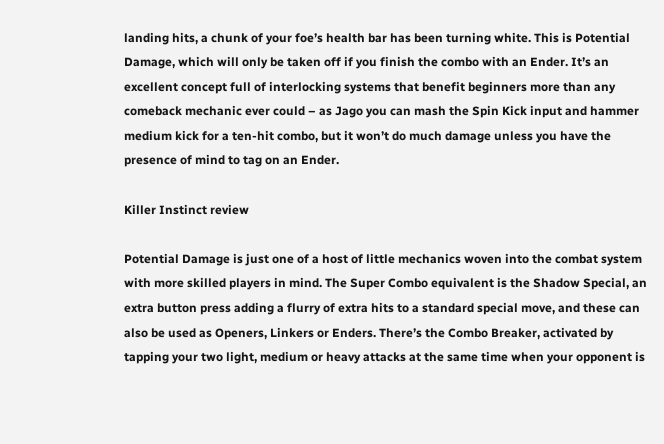landing hits, a chunk of your foe’s health bar has been turning white. This is Potential Damage, which will only be taken off if you finish the combo with an Ender. It’s an excellent concept full of interlocking systems that benefit beginners more than any comeback mechanic ever could – as Jago you can mash the Spin Kick input and hammer medium kick for a ten-hit combo, but it won’t do much damage unless you have the presence of mind to tag on an Ender.

Killer Instinct review

Potential Damage is just one of a host of little mechanics woven into the combat system with more skilled players in mind. The Super Combo equivalent is the Shadow Special, an extra button press adding a flurry of extra hits to a standard special move, and these can also be used as Openers, Linkers or Enders. There’s the Combo Breaker, activated by tapping your two light, medium or heavy attacks at the same time when your opponent is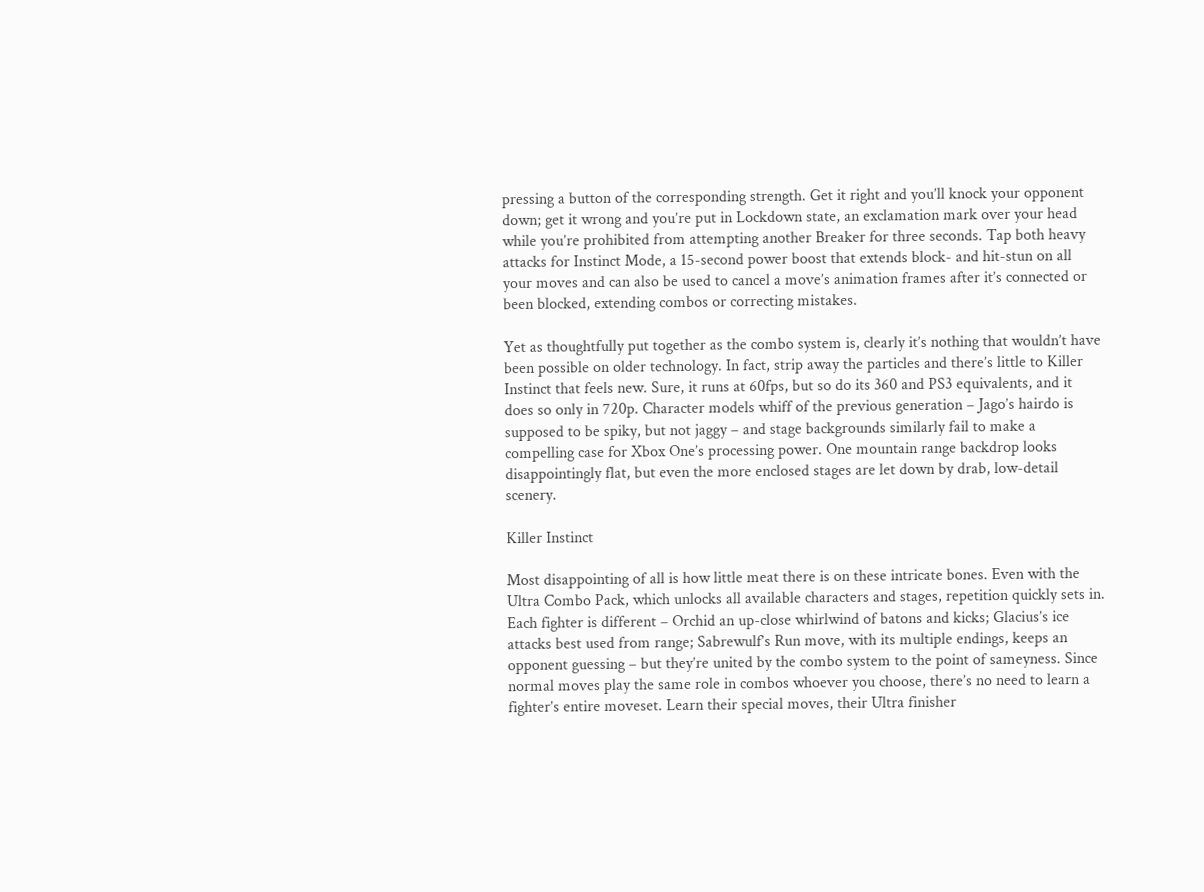pressing a button of the corresponding strength. Get it right and you’ll knock your opponent down; get it wrong and you’re put in Lockdown state, an exclamation mark over your head while you’re prohibited from attempting another Breaker for three seconds. Tap both heavy attacks for Instinct Mode, a 15-second power boost that extends block- and hit-stun on all your moves and can also be used to cancel a move’s animation frames after it’s connected or been blocked, extending combos or correcting mistakes.

Yet as thoughtfully put together as the combo system is, clearly it’s nothing that wouldn’t have been possible on older technology. In fact, strip away the particles and there’s little to Killer Instinct that feels new. Sure, it runs at 60fps, but so do its 360 and PS3 equivalents, and it does so only in 720p. Character models whiff of the previous generation – Jago’s hairdo is supposed to be spiky, but not jaggy – and stage backgrounds similarly fail to make a compelling case for Xbox One’s processing power. One mountain range backdrop looks disappointingly flat, but even the more enclosed stages are let down by drab, low-detail scenery.

Killer Instinct

Most disappointing of all is how little meat there is on these intricate bones. Even with the Ultra Combo Pack, which unlocks all available characters and stages, repetition quickly sets in. Each fighter is different – Orchid an up-close whirlwind of batons and kicks; Glacius’s ice attacks best used from range; Sabrewulf’s Run move, with its multiple endings, keeps an opponent guessing – but they’re united by the combo system to the point of sameyness. Since normal moves play the same role in combos whoever you choose, there’s no need to learn a fighter’s entire moveset. Learn their special moves, their Ultra finisher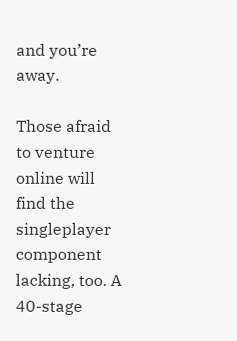and you’re away.

Those afraid to venture online will find the singleplayer component lacking, too. A 40-stage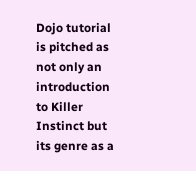Dojo tutorial is pitched as not only an introduction to Killer Instinct but its genre as a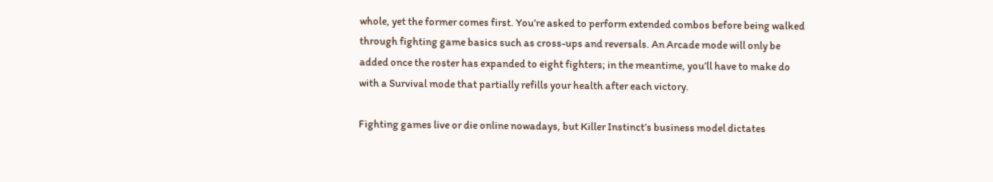whole, yet the former comes first. You’re asked to perform extended combos before being walked through fighting game basics such as cross-ups and reversals. An Arcade mode will only be added once the roster has expanded to eight fighters; in the meantime, you’ll have to make do with a Survival mode that partially refills your health after each victory.

Fighting games live or die online nowadays, but Killer Instinct’s business model dictates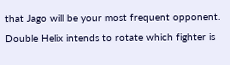that Jago will be your most frequent opponent. Double Helix intends to rotate which fighter is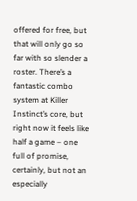offered for free, but that will only go so far with so slender a roster. There’s a fantastic combo system at Killer Instinct’s core, but right now it feels like half a game – one full of promise, certainly, but not an especially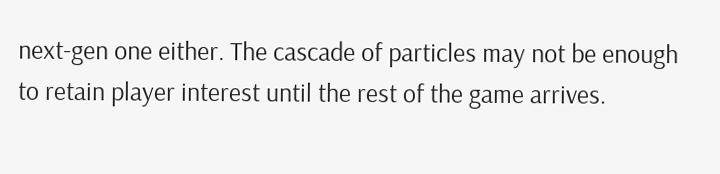next-gen one either. The cascade of particles may not be enough to retain player interest until the rest of the game arrives.